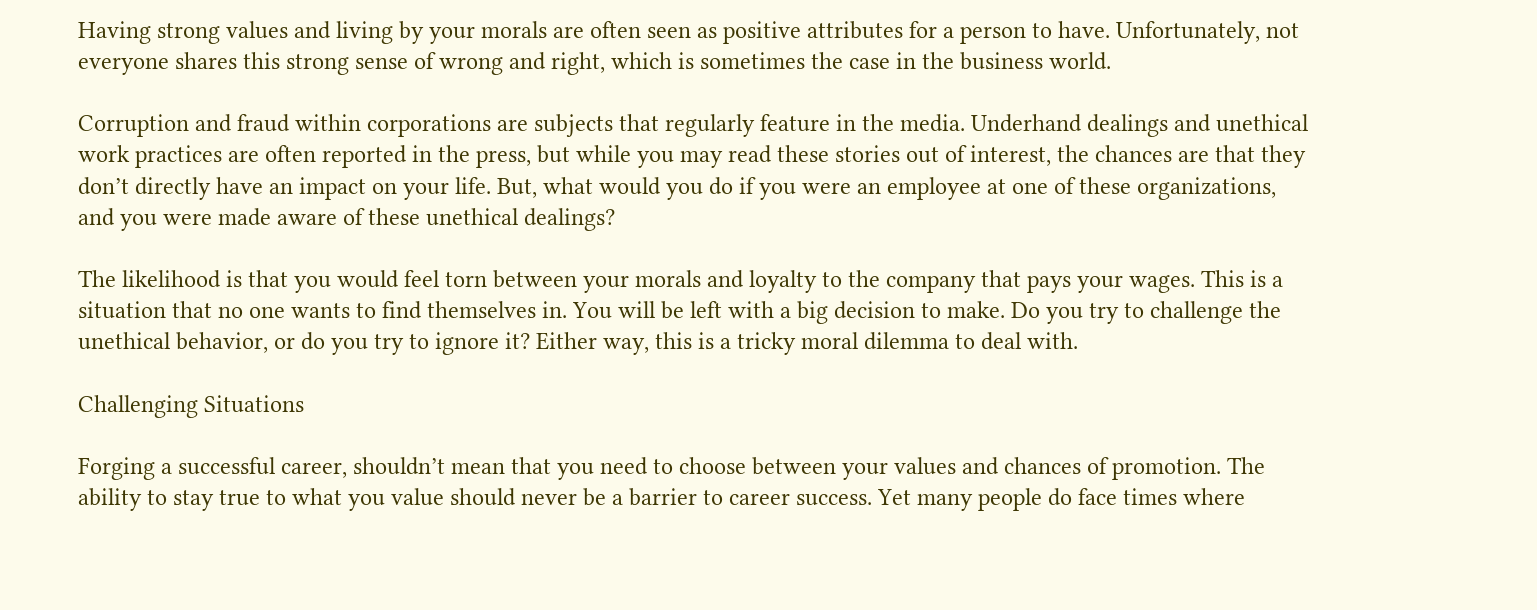Having strong values and living by your morals are often seen as positive attributes for a person to have. Unfortunately, not everyone shares this strong sense of wrong and right, which is sometimes the case in the business world.

Corruption and fraud within corporations are subjects that regularly feature in the media. Underhand dealings and unethical work practices are often reported in the press, but while you may read these stories out of interest, the chances are that they don’t directly have an impact on your life. But, what would you do if you were an employee at one of these organizations, and you were made aware of these unethical dealings?

The likelihood is that you would feel torn between your morals and loyalty to the company that pays your wages. This is a situation that no one wants to find themselves in. You will be left with a big decision to make. Do you try to challenge the unethical behavior, or do you try to ignore it? Either way, this is a tricky moral dilemma to deal with.

Challenging Situations

Forging a successful career, shouldn’t mean that you need to choose between your values and chances of promotion. The ability to stay true to what you value should never be a barrier to career success. Yet many people do face times where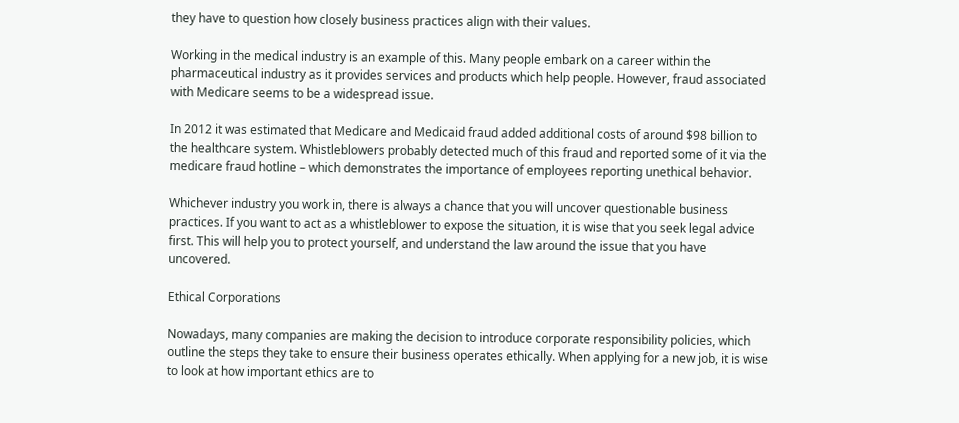they have to question how closely business practices align with their values.

Working in the medical industry is an example of this. Many people embark on a career within the pharmaceutical industry as it provides services and products which help people. However, fraud associated with Medicare seems to be a widespread issue.

In 2012 it was estimated that Medicare and Medicaid fraud added additional costs of around $98 billion to the healthcare system. Whistleblowers probably detected much of this fraud and reported some of it via the medicare fraud hotline – which demonstrates the importance of employees reporting unethical behavior.

Whichever industry you work in, there is always a chance that you will uncover questionable business practices. If you want to act as a whistleblower to expose the situation, it is wise that you seek legal advice first. This will help you to protect yourself, and understand the law around the issue that you have uncovered.

Ethical Corporations

Nowadays, many companies are making the decision to introduce corporate responsibility policies, which outline the steps they take to ensure their business operates ethically. When applying for a new job, it is wise to look at how important ethics are to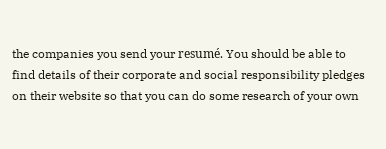the companies you send your resumé. You should be able to find details of their corporate and social responsibility pledges on their website so that you can do some research of your own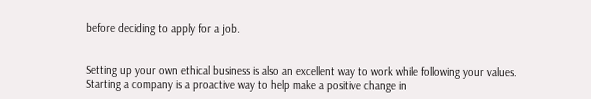before deciding to apply for a job.


Setting up your own ethical business is also an excellent way to work while following your values. Starting a company is a proactive way to help make a positive change in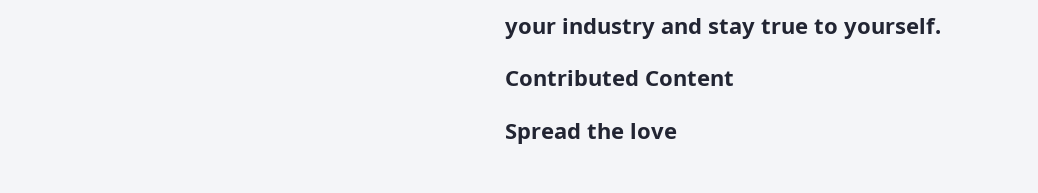your industry and stay true to yourself.

Contributed Content

Spread the love